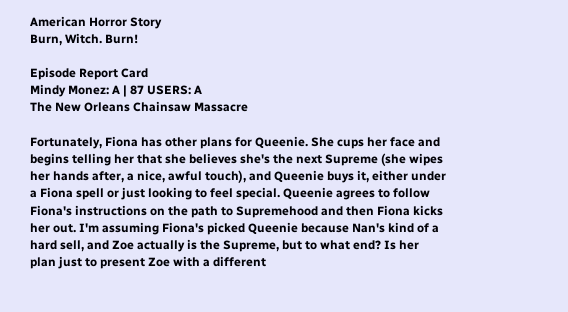American Horror Story
Burn, Witch. Burn!

Episode Report Card
Mindy Monez: A | 87 USERS: A
The New Orleans Chainsaw Massacre

Fortunately, Fiona has other plans for Queenie. She cups her face and begins telling her that she believes she's the next Supreme (she wipes her hands after, a nice, awful touch), and Queenie buys it, either under a Fiona spell or just looking to feel special. Queenie agrees to follow Fiona's instructions on the path to Supremehood and then Fiona kicks her out. I'm assuming Fiona's picked Queenie because Nan's kind of a hard sell, and Zoe actually is the Supreme, but to what end? Is her plan just to present Zoe with a different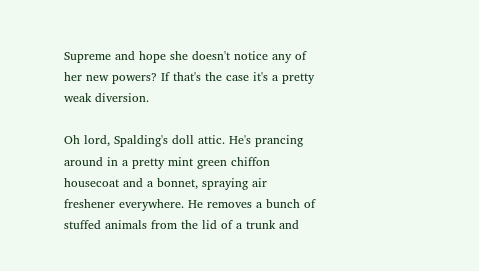Supreme and hope she doesn't notice any of her new powers? If that's the case it's a pretty weak diversion.

Oh lord, Spalding's doll attic. He's prancing around in a pretty mint green chiffon housecoat and a bonnet, spraying air freshener everywhere. He removes a bunch of stuffed animals from the lid of a trunk and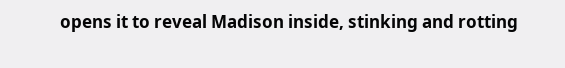opens it to reveal Madison inside, stinking and rotting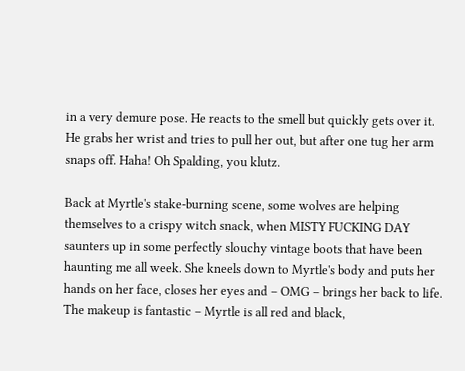in a very demure pose. He reacts to the smell but quickly gets over it. He grabs her wrist and tries to pull her out, but after one tug her arm snaps off. Haha! Oh Spalding, you klutz.

Back at Myrtle's stake-burning scene, some wolves are helping themselves to a crispy witch snack, when MISTY FUCKING DAY saunters up in some perfectly slouchy vintage boots that have been haunting me all week. She kneels down to Myrtle's body and puts her hands on her face, closes her eyes and – OMG – brings her back to life. The makeup is fantastic – Myrtle is all red and black,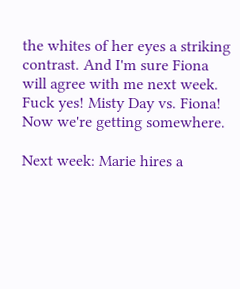the whites of her eyes a striking contrast. And I'm sure Fiona will agree with me next week. Fuck yes! Misty Day vs. Fiona! Now we're getting somewhere.

Next week: Marie hires a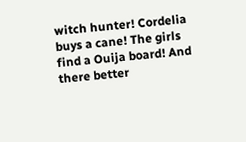witch hunter! Cordelia buys a cane! The girls find a Ouija board! And there better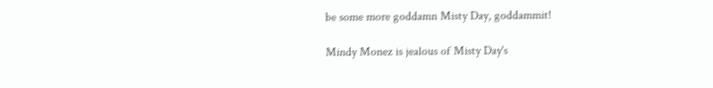be some more goddamn Misty Day, goddammit!

Mindy Monez is jealous of Misty Day's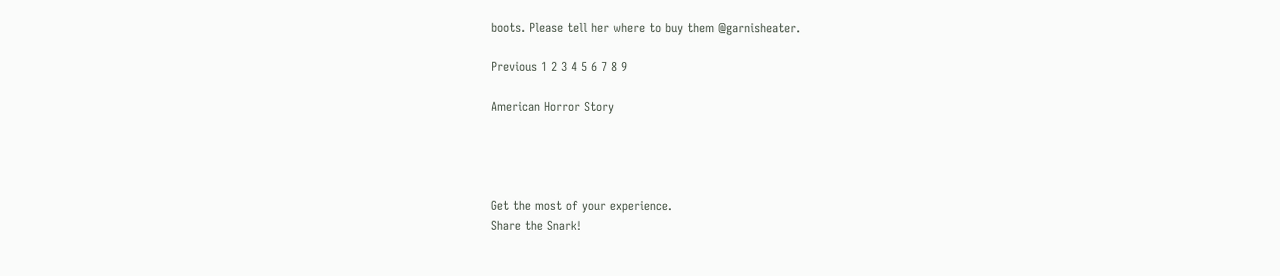boots. Please tell her where to buy them @garnisheater.

Previous 1 2 3 4 5 6 7 8 9

American Horror Story




Get the most of your experience.
Share the Snark!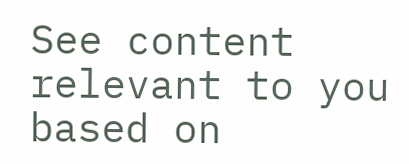See content relevant to you based on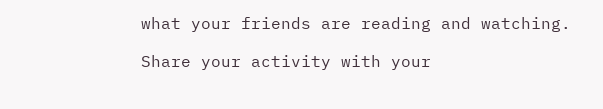what your friends are reading and watching.

Share your activity with your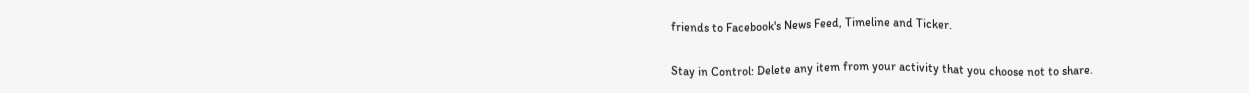friends to Facebook's News Feed, Timeline and Ticker.

Stay in Control: Delete any item from your activity that you choose not to share.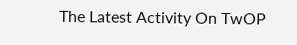The Latest Activity On TwOP